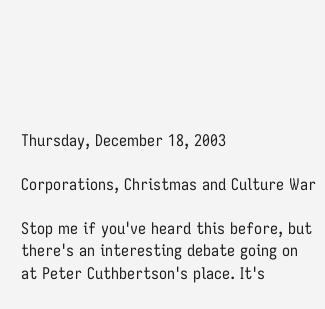Thursday, December 18, 2003

Corporations, Christmas and Culture War

Stop me if you've heard this before, but there's an interesting debate going on at Peter Cuthbertson's place. It's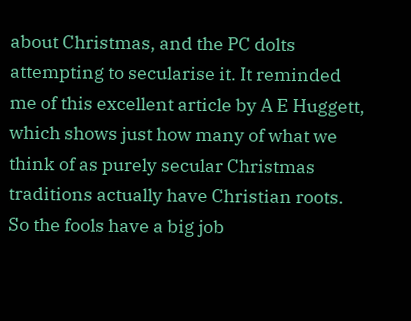about Christmas, and the PC dolts attempting to secularise it. It reminded me of this excellent article by A E Huggett, which shows just how many of what we think of as purely secular Christmas traditions actually have Christian roots. So the fools have a big job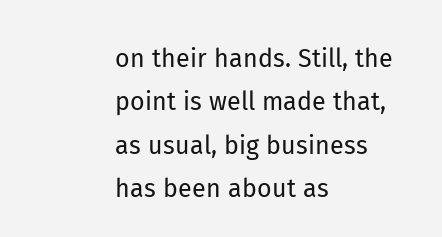on their hands. Still, the point is well made that, as usual, big business has been about as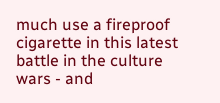much use a fireproof cigarette in this latest battle in the culture wars - and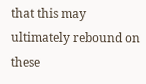that this may ultimately rebound on these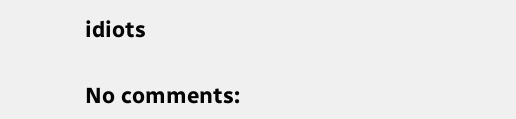idiots

No comments: